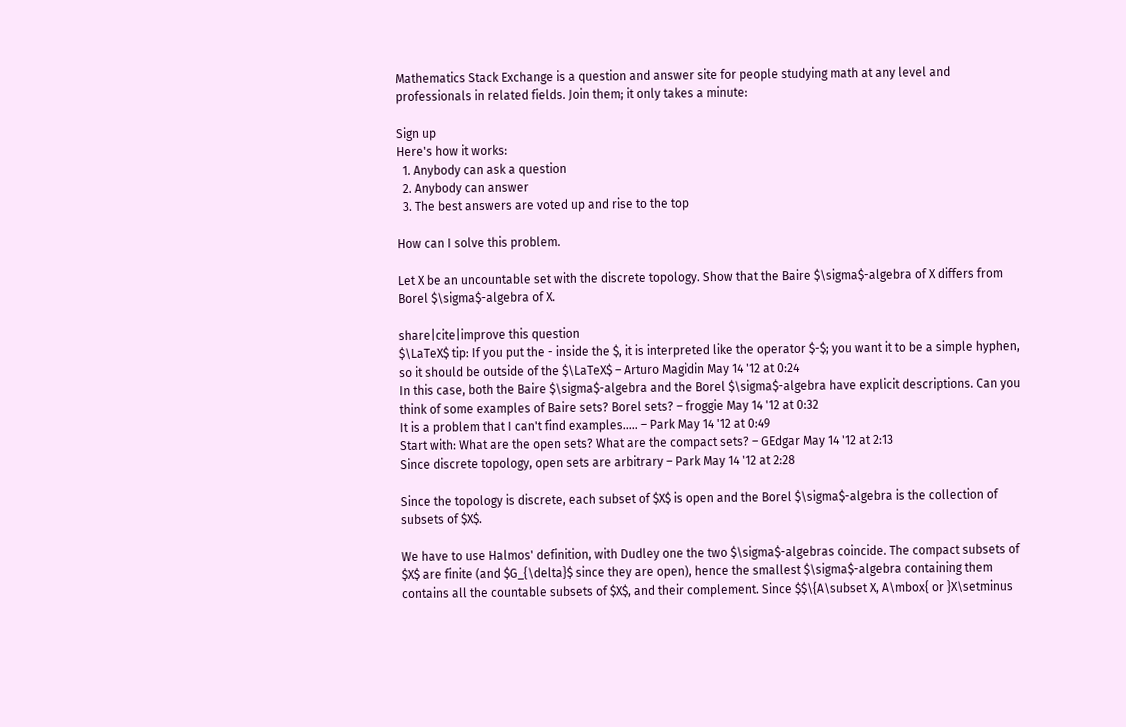Mathematics Stack Exchange is a question and answer site for people studying math at any level and professionals in related fields. Join them; it only takes a minute:

Sign up
Here's how it works:
  1. Anybody can ask a question
  2. Anybody can answer
  3. The best answers are voted up and rise to the top

How can I solve this problem.

Let X be an uncountable set with the discrete topology. Show that the Baire $\sigma$-algebra of X differs from Borel $\sigma$-algebra of X.

share|cite|improve this question
$\LaTeX$ tip: If you put the - inside the $, it is interpreted like the operator $-$; you want it to be a simple hyphen, so it should be outside of the $\LaTeX$ – Arturo Magidin May 14 '12 at 0:24
In this case, both the Baire $\sigma$-algebra and the Borel $\sigma$-algebra have explicit descriptions. Can you think of some examples of Baire sets? Borel sets? – froggie May 14 '12 at 0:32
It is a problem that I can't find examples..... – Park May 14 '12 at 0:49
Start with: What are the open sets? What are the compact sets? – GEdgar May 14 '12 at 2:13
Since discrete topology, open sets are arbitrary – Park May 14 '12 at 2:28

Since the topology is discrete, each subset of $X$ is open and the Borel $\sigma$-algebra is the collection of subsets of $X$.

We have to use Halmos' definition, with Dudley one the two $\sigma$-algebras coincide. The compact subsets of $X$ are finite (and $G_{\delta}$ since they are open), hence the smallest $\sigma$-algebra containing them contains all the countable subsets of $X$, and their complement. Since $$\{A\subset X, A\mbox{ or }X\setminus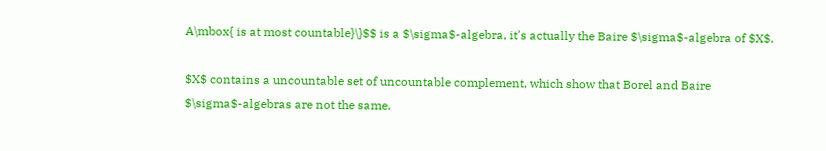A\mbox{ is at most countable}\}$$ is a $\sigma$-algebra, it's actually the Baire $\sigma$-algebra of $X$.

$X$ contains a uncountable set of uncountable complement, which show that Borel and Baire $\sigma$-algebras are not the same.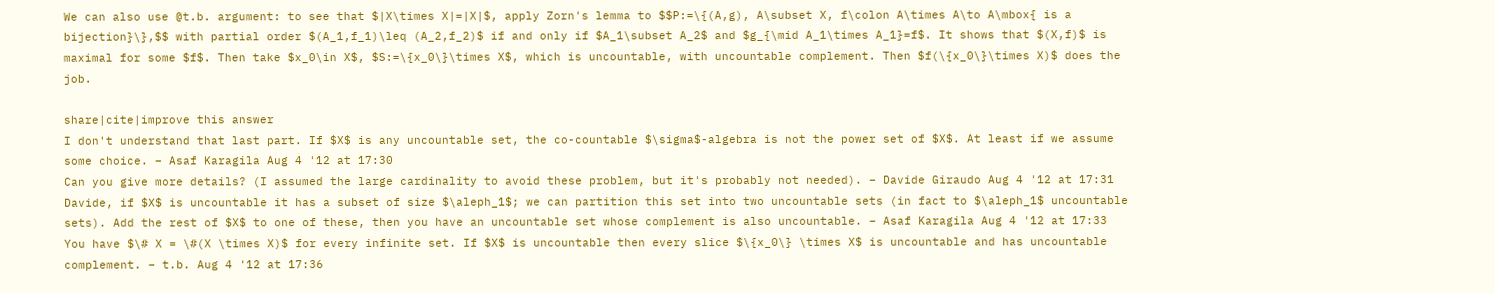We can also use @t.b. argument: to see that $|X\times X|=|X|$, apply Zorn's lemma to $$P:=\{(A,g), A\subset X, f\colon A\times A\to A\mbox{ is a bijection}\},$$ with partial order $(A_1,f_1)\leq (A_2,f_2)$ if and only if $A_1\subset A_2$ and $g_{\mid A_1\times A_1}=f$. It shows that $(X,f)$ is maximal for some $f$. Then take $x_0\in X$, $S:=\{x_0\}\times X$, which is uncountable, with uncountable complement. Then $f(\{x_0\}\times X)$ does the job.

share|cite|improve this answer
I don't understand that last part. If $X$ is any uncountable set, the co-countable $\sigma$-algebra is not the power set of $X$. At least if we assume some choice. – Asaf Karagila Aug 4 '12 at 17:30
Can you give more details? (I assumed the large cardinality to avoid these problem, but it's probably not needed). – Davide Giraudo Aug 4 '12 at 17:31
Davide, if $X$ is uncountable it has a subset of size $\aleph_1$; we can partition this set into two uncountable sets (in fact to $\aleph_1$ uncountable sets). Add the rest of $X$ to one of these, then you have an uncountable set whose complement is also uncountable. – Asaf Karagila Aug 4 '12 at 17:33
You have $\# X = \#(X \times X)$ for every infinite set. If $X$ is uncountable then every slice $\{x_0\} \times X$ is uncountable and has uncountable complement. – t.b. Aug 4 '12 at 17:36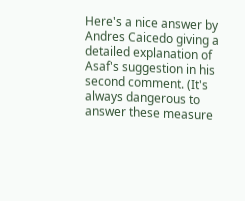Here's a nice answer by Andres Caicedo giving a detailed explanation of Asaf's suggestion in his second comment. (It's always dangerous to answer these measure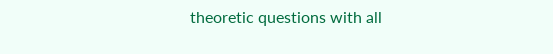theoretic questions with all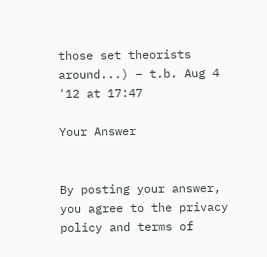those set theorists around...) – t.b. Aug 4 '12 at 17:47

Your Answer


By posting your answer, you agree to the privacy policy and terms of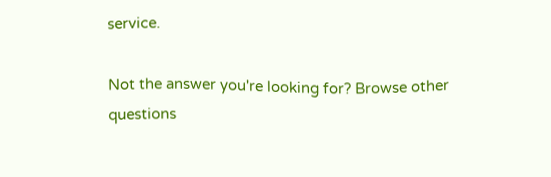service.

Not the answer you're looking for? Browse other questions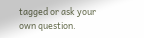tagged or ask your own question.